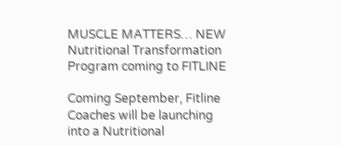MUSCLE MATTERS… NEW Nutritional Transformation Program coming to FITLINE

Coming September, Fitline Coaches will be launching into a Nutritional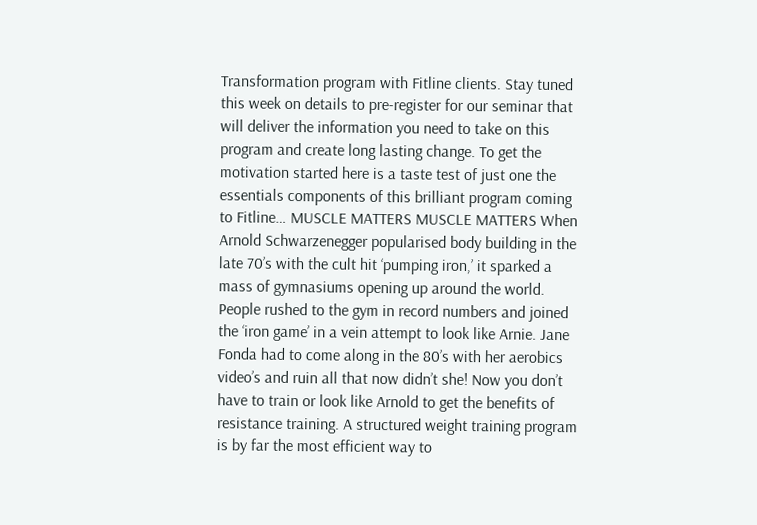Transformation program with Fitline clients. Stay tuned this week on details to pre-register for our seminar that will deliver the information you need to take on this program and create long lasting change. To get the motivation started here is a taste test of just one the essentials components of this brilliant program coming to Fitline… MUSCLE MATTERS MUSCLE MATTERS When Arnold Schwarzenegger popularised body building in the late 70’s with the cult hit ‘pumping iron,’ it sparked a mass of gymnasiums opening up around the world. People rushed to the gym in record numbers and joined the ‘iron game’ in a vein attempt to look like Arnie. Jane Fonda had to come along in the 80’s with her aerobics video’s and ruin all that now didn’t she! Now you don’t have to train or look like Arnold to get the benefits of resistance training. A structured weight training program is by far the most efficient way to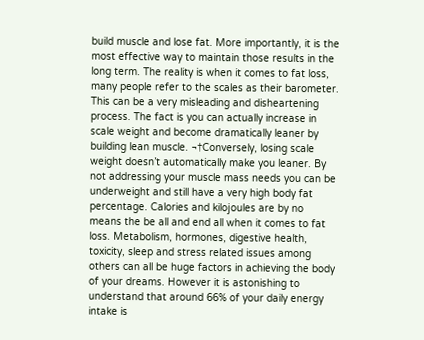build muscle and lose fat. More importantly, it is the most effective way to maintain those results in the long term. The reality is when it comes to fat loss, many people refer to the scales as their barometer. This can be a very misleading and disheartening process. The fact is you can actually increase in scale weight and become dramatically leaner by building lean muscle. ¬†Conversely, losing scale weight doesn’t automatically make you leaner. By not addressing your muscle mass needs you can be underweight and still have a very high body fat percentage. Calories and kilojoules are by no means the be all and end all when it comes to fat loss. Metabolism, hormones, digestive health, toxicity, sleep and stress related issues among others can all be huge factors in achieving the body of your dreams. However it is astonishing to understand that around 66% of your daily energy intake is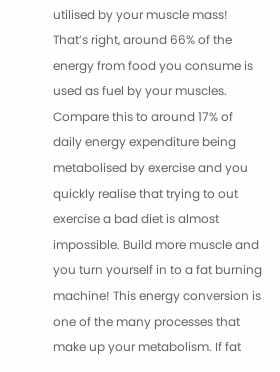utilised by your muscle mass! That’s right, around 66% of the energy from food you consume is used as fuel by your muscles. Compare this to around 17% of daily energy expenditure being metabolised by exercise and you quickly realise that trying to out exercise a bad diet is almost impossible. Build more muscle and you turn yourself in to a fat burning machine! This energy conversion is one of the many processes that make up your metabolism. If fat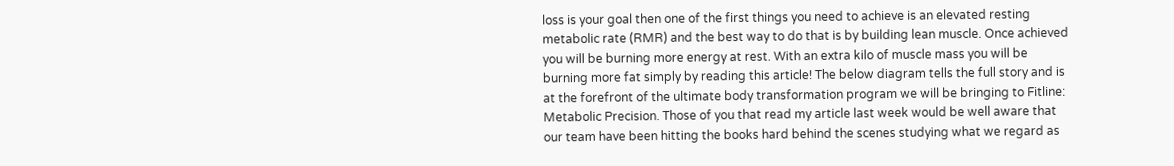loss is your goal then one of the first things you need to achieve is an elevated resting metabolic rate (RMR) and the best way to do that is by building lean muscle. Once achieved you will be burning more energy at rest. With an extra kilo of muscle mass you will be burning more fat simply by reading this article! The below diagram tells the full story and is at the forefront of the ultimate body transformation program we will be bringing to Fitline: Metabolic Precision. Those of you that read my article last week would be well aware that our team have been hitting the books hard behind the scenes studying what we regard as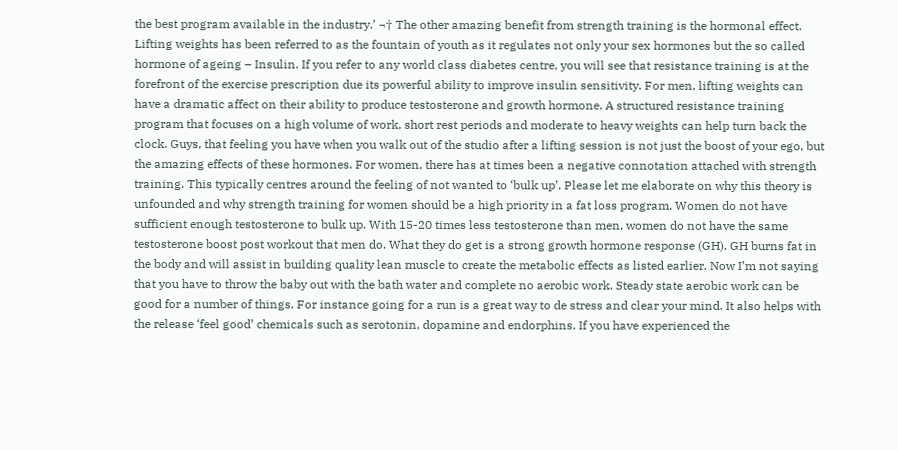the best program available in the industry.’ ¬† The other amazing benefit from strength training is the hormonal effect. Lifting weights has been referred to as the fountain of youth as it regulates not only your sex hormones but the so called hormone of ageing – Insulin. If you refer to any world class diabetes centre, you will see that resistance training is at the forefront of the exercise prescription due its powerful ability to improve insulin sensitivity. For men, lifting weights can have a dramatic affect on their ability to produce testosterone and growth hormone. A structured resistance training program that focuses on a high volume of work, short rest periods and moderate to heavy weights can help turn back the clock. Guys, that feeling you have when you walk out of the studio after a lifting session is not just the boost of your ego, but the amazing effects of these hormones. For women, there has at times been a negative connotation attached with strength training. This typically centres around the feeling of not wanted to ‘bulk up’. Please let me elaborate on why this theory is unfounded and why strength training for women should be a high priority in a fat loss program. Women do not have sufficient enough testosterone to bulk up. With 15-20 times less testosterone than men, women do not have the same testosterone boost post workout that men do. What they do get is a strong growth hormone response (GH). GH burns fat in the body and will assist in building quality lean muscle to create the metabolic effects as listed earlier. Now I’m not saying that you have to throw the baby out with the bath water and complete no aerobic work. Steady state aerobic work can be good for a number of things. For instance going for a run is a great way to de stress and clear your mind. It also helps with the release ‘feel good’ chemicals such as serotonin, dopamine and endorphins. If you have experienced the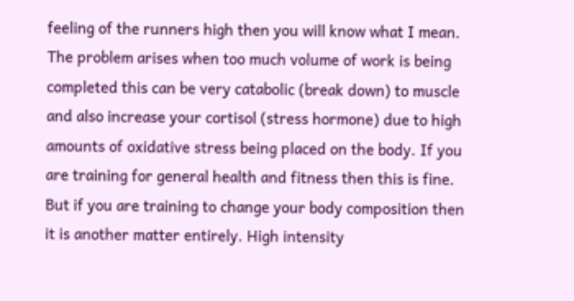feeling of the runners high then you will know what I mean. The problem arises when too much volume of work is being completed this can be very catabolic (break down) to muscle and also increase your cortisol (stress hormone) due to high amounts of oxidative stress being placed on the body. If you are training for general health and fitness then this is fine. But if you are training to change your body composition then it is another matter entirely. High intensity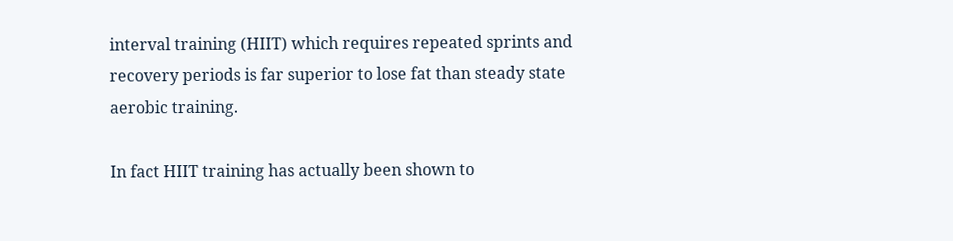interval training (HIIT) which requires repeated sprints and recovery periods is far superior to lose fat than steady state aerobic training.

In fact HIIT training has actually been shown to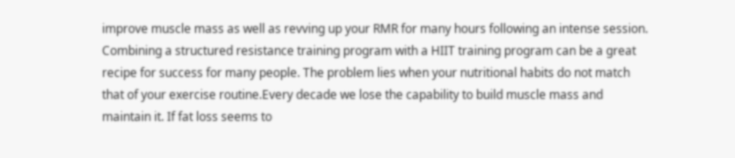improve muscle mass as well as revving up your RMR for many hours following an intense session. Combining a structured resistance training program with a HIIT training program can be a great recipe for success for many people. The problem lies when your nutritional habits do not match that of your exercise routine.Every decade we lose the capability to build muscle mass and maintain it. If fat loss seems to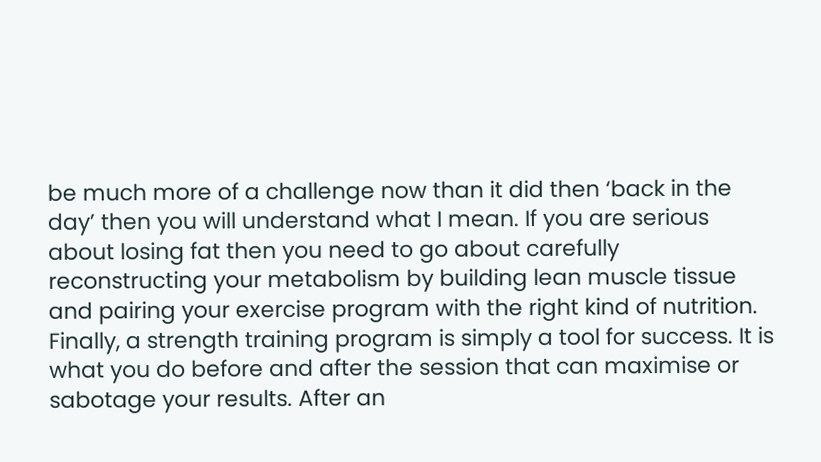be much more of a challenge now than it did then ‘back in the day’ then you will understand what I mean. If you are serious about losing fat then you need to go about carefully reconstructing your metabolism by building lean muscle tissue and pairing your exercise program with the right kind of nutrition. Finally, a strength training program is simply a tool for success. It is what you do before and after the session that can maximise or sabotage your results. After an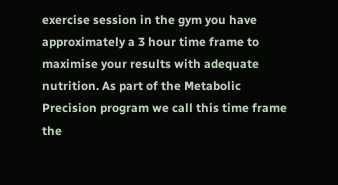exercise session in the gym you have approximately a 3 hour time frame to maximise your results with adequate nutrition. As part of the Metabolic Precision program we call this time frame the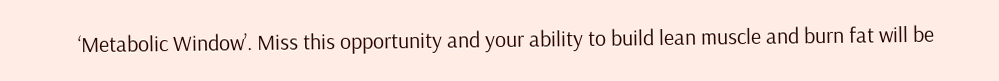‘Metabolic Window’. Miss this opportunity and your ability to build lean muscle and burn fat will be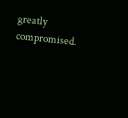greatly compromised.